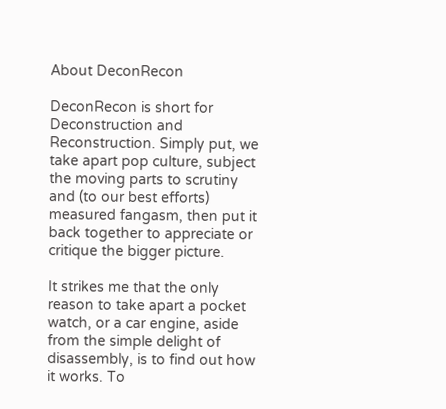About DeconRecon

DeconRecon is short for Deconstruction and Reconstruction. Simply put, we take apart pop culture, subject the moving parts to scrutiny and (to our best efforts) measured fangasm, then put it back together to appreciate or critique the bigger picture.

It strikes me that the only reason to take apart a pocket watch, or a car engine, aside from the simple delight of disassembly, is to find out how it works. To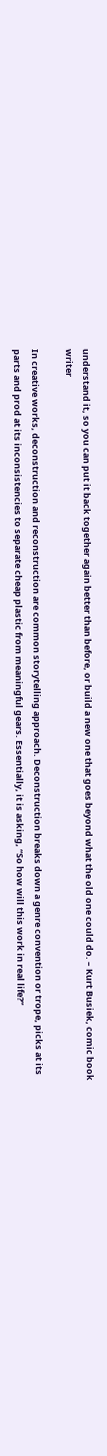understand it, so you can put it back together again better than before, or build a new one that goes beyond what the old one could do. – Kurt Busiek, comic book writer

In creative works, deconstruction and reconstruction are common storytelling approach. Deconstruction breaks down a genre convention or trope, picks at its parts and prod at its inconsistencies to separate cheap plastic from meaningful gears. Essentially, it is asking, “So how will this work in real life?”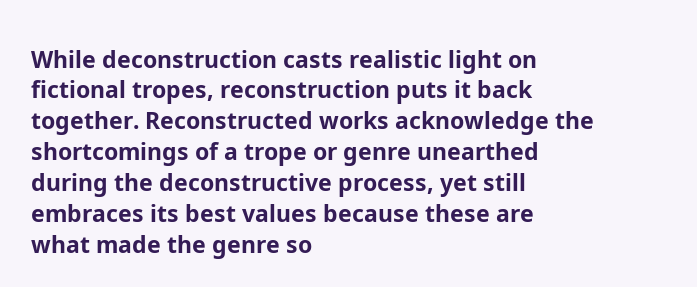While deconstruction casts realistic light on fictional tropes, reconstruction puts it back together. Reconstructed works acknowledge the shortcomings of a trope or genre unearthed during the deconstructive process, yet still embraces its best values because these are what made the genre so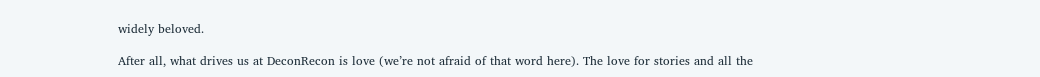widely beloved.

After all, what drives us at DeconRecon is love (we’re not afraid of that word here). The love for stories and all the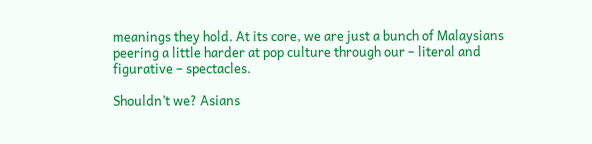meanings they hold. At its core, we are just a bunch of Malaysians peering a little harder at pop culture through our – literal and figurative – spectacles.

Shouldn’t we? Asians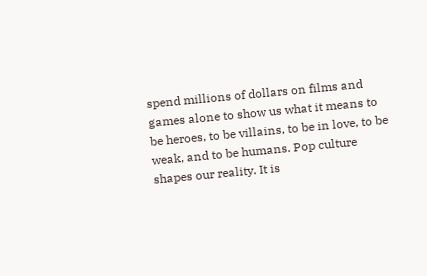spend millions of dollars on films and games alone to show us what it means to be heroes, to be villains, to be in love, to be weak, and to be humans. Pop culture shapes our reality. It is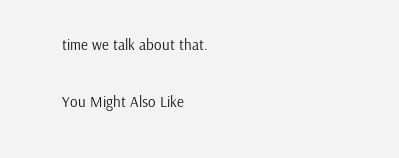time we talk about that.

You Might Also Like